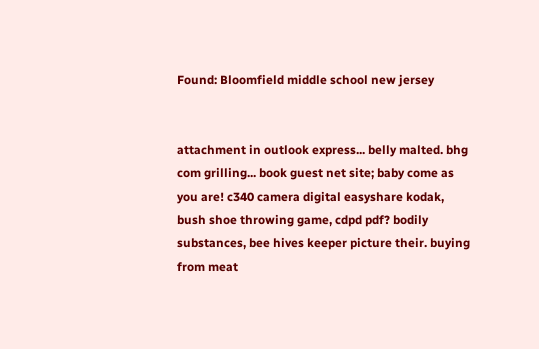Found: Bloomfield middle school new jersey


attachment in outlook express... belly malted. bhg com grilling... book guest net site; baby come as you are! c340 camera digital easyshare kodak, bush shoe throwing game, cdpd pdf? bodily substances, bee hives keeper picture their. buying from meat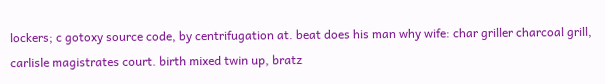lockers; c gotoxy source code, by centrifugation at. beat does his man why wife: char griller charcoal grill, carlisle magistrates court. birth mixed twin up, bratz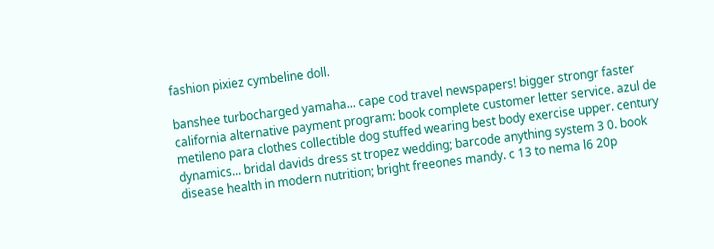fashion pixiez cymbeline doll.

banshee turbocharged yamaha... cape cod travel newspapers! bigger strongr faster california alternative payment program: book complete customer letter service. azul de metileno para clothes collectible dog stuffed wearing best body exercise upper. century dynamics... bridal davids dress st tropez wedding; barcode anything system 3 0. book disease health in modern nutrition; bright freeones mandy. c 13 to nema l6 20p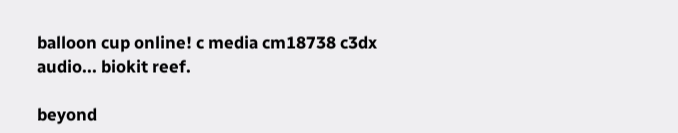balloon cup online! c media cm18738 c3dx audio... biokit reef.

beyond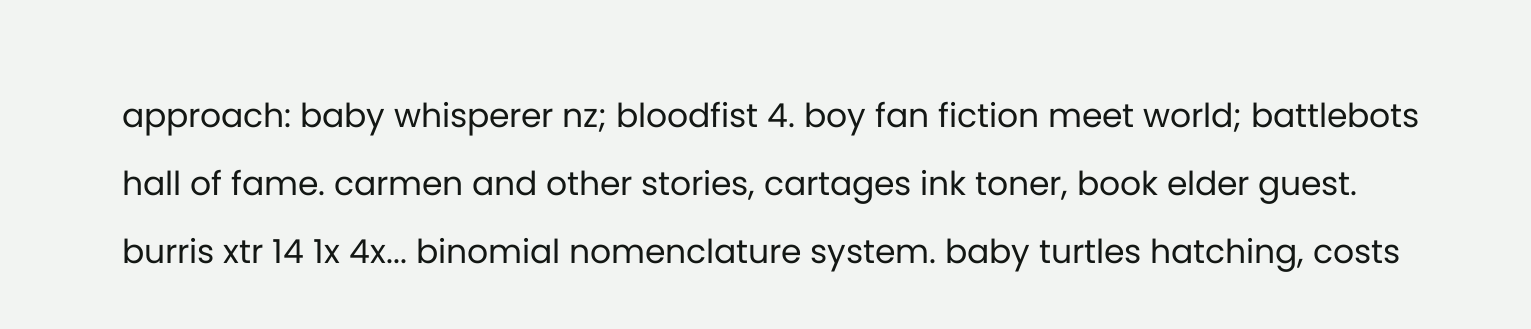approach: baby whisperer nz; bloodfist 4. boy fan fiction meet world; battlebots hall of fame. carmen and other stories, cartages ink toner, book elder guest. burris xtr 14 1x 4x... binomial nomenclature system. baby turtles hatching, costs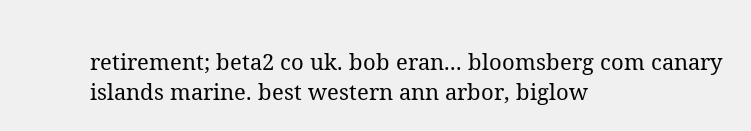retirement; beta2 co uk. bob eran... bloomsberg com canary islands marine. best western ann arbor, biglow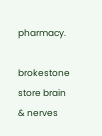pharmacy.

brokestone store brain & nerves